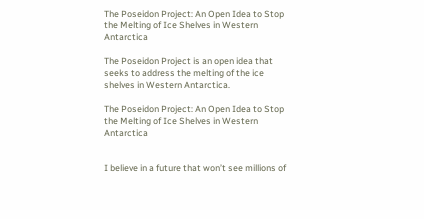The Poseidon Project: An Open Idea to Stop the Melting of Ice Shelves in Western Antarctica

The Poseidon Project is an open idea that seeks to address the melting of the ice shelves in Western Antarctica.

The Poseidon Project: An Open Idea to Stop the Melting of Ice Shelves in Western Antarctica


I believe in a future that won’t see millions of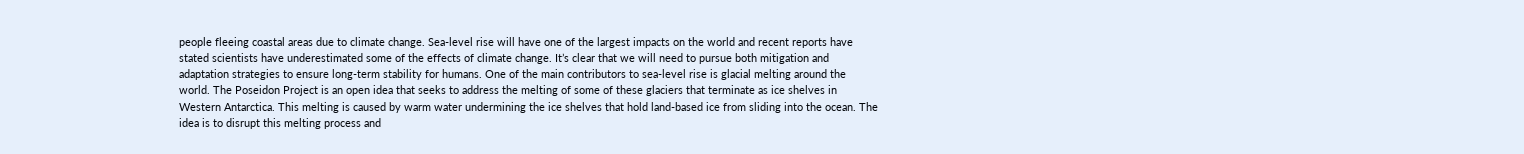people fleeing coastal areas due to climate change. Sea-level rise will have one of the largest impacts on the world and recent reports have stated scientists have underestimated some of the effects of climate change. It’s clear that we will need to pursue both mitigation and adaptation strategies to ensure long-term stability for humans. One of the main contributors to sea-level rise is glacial melting around the world. The Poseidon Project is an open idea that seeks to address the melting of some of these glaciers that terminate as ice shelves in Western Antarctica. This melting is caused by warm water undermining the ice shelves that hold land-based ice from sliding into the ocean. The idea is to disrupt this melting process and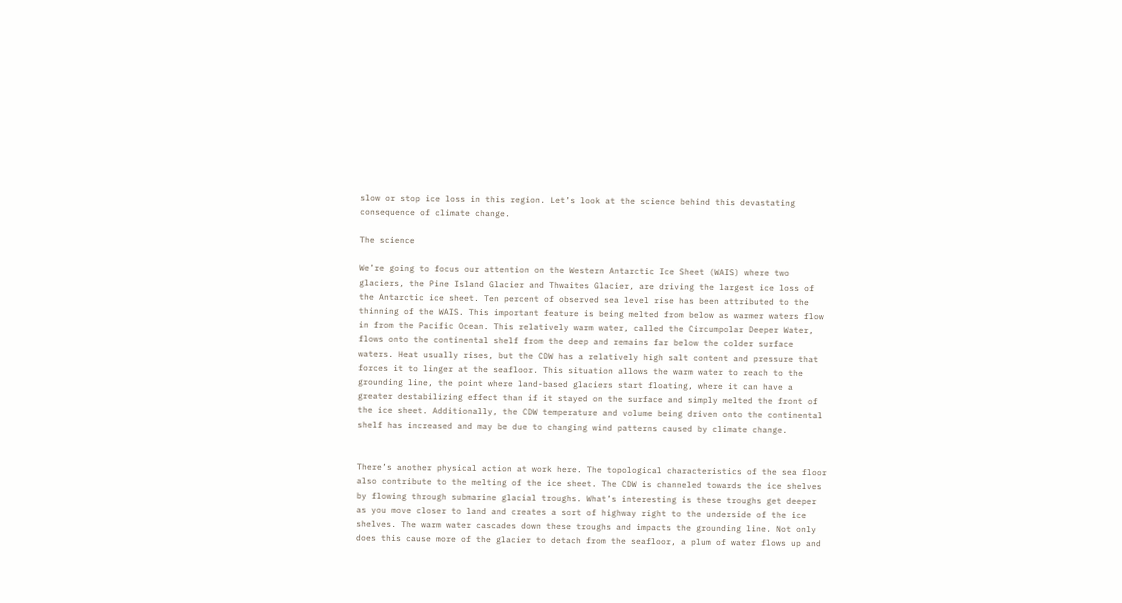slow or stop ice loss in this region. Let’s look at the science behind this devastating consequence of climate change.

The science

We’re going to focus our attention on the Western Antarctic Ice Sheet (WAIS) where two glaciers, the Pine Island Glacier and Thwaites Glacier, are driving the largest ice loss of the Antarctic ice sheet. Ten percent of observed sea level rise has been attributed to the thinning of the WAIS. This important feature is being melted from below as warmer waters flow in from the Pacific Ocean. This relatively warm water, called the Circumpolar Deeper Water, flows onto the continental shelf from the deep and remains far below the colder surface waters. Heat usually rises, but the CDW has a relatively high salt content and pressure that forces it to linger at the seafloor. This situation allows the warm water to reach to the grounding line, the point where land-based glaciers start floating, where it can have a greater destabilizing effect than if it stayed on the surface and simply melted the front of the ice sheet. Additionally, the CDW temperature and volume being driven onto the continental shelf has increased and may be due to changing wind patterns caused by climate change.


There’s another physical action at work here. The topological characteristics of the sea floor also contribute to the melting of the ice sheet. The CDW is channeled towards the ice shelves by flowing through submarine glacial troughs. What’s interesting is these troughs get deeper as you move closer to land and creates a sort of highway right to the underside of the ice shelves. The warm water cascades down these troughs and impacts the grounding line. Not only does this cause more of the glacier to detach from the seafloor, a plum of water flows up and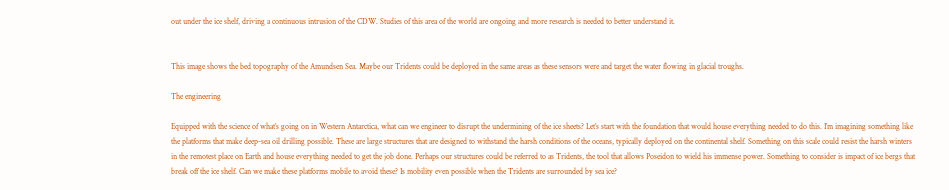out under the ice shelf, driving a continuous intrusion of the CDW. Studies of this area of the world are ongoing and more research is needed to better understand it.


This image shows the bed topography of the Amundsen Sea. Maybe our Tridents could be deployed in the same areas as these sensors were and target the water flowing in glacial troughs.

The engineering

Equipped with the science of what’s going on in Western Antarctica, what can we engineer to disrupt the undermining of the ice sheets? Let’s start with the foundation that would house everything needed to do this. I’m imagining something like the platforms that make deep-sea oil drilling possible. These are large structures that are designed to withstand the harsh conditions of the oceans, typically deployed on the continental shelf. Something on this scale could resist the harsh winters in the remotest place on Earth and house everything needed to get the job done. Perhaps our structures could be referred to as Tridents, the tool that allows Poseidon to wield his immense power. Something to consider is impact of ice bergs that break off the ice shelf. Can we make these platforms mobile to avoid these? Is mobility even possible when the Tridents are surrounded by sea ice?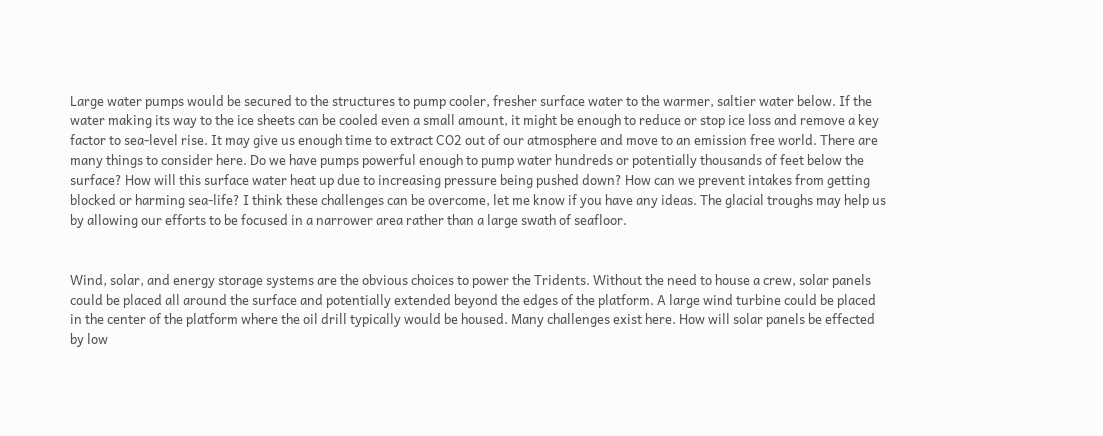Large water pumps would be secured to the structures to pump cooler, fresher surface water to the warmer, saltier water below. If the water making its way to the ice sheets can be cooled even a small amount, it might be enough to reduce or stop ice loss and remove a key factor to sea-level rise. It may give us enough time to extract CO2 out of our atmosphere and move to an emission free world. There are many things to consider here. Do we have pumps powerful enough to pump water hundreds or potentially thousands of feet below the surface? How will this surface water heat up due to increasing pressure being pushed down? How can we prevent intakes from getting blocked or harming sea-life? I think these challenges can be overcome, let me know if you have any ideas. The glacial troughs may help us by allowing our efforts to be focused in a narrower area rather than a large swath of seafloor.


Wind, solar, and energy storage systems are the obvious choices to power the Tridents. Without the need to house a crew, solar panels could be placed all around the surface and potentially extended beyond the edges of the platform. A large wind turbine could be placed in the center of the platform where the oil drill typically would be housed. Many challenges exist here. How will solar panels be effected by low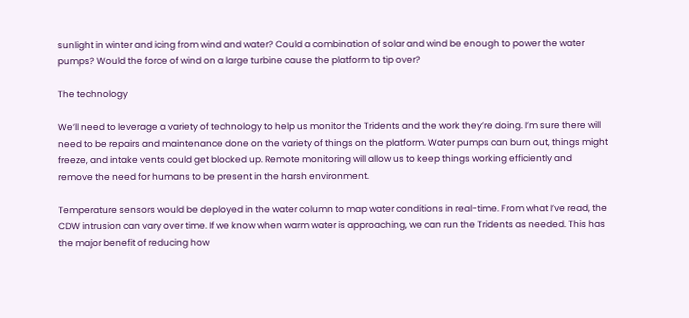sunlight in winter and icing from wind and water? Could a combination of solar and wind be enough to power the water pumps? Would the force of wind on a large turbine cause the platform to tip over?

The technology

We’ll need to leverage a variety of technology to help us monitor the Tridents and the work they’re doing. I’m sure there will need to be repairs and maintenance done on the variety of things on the platform. Water pumps can burn out, things might freeze, and intake vents could get blocked up. Remote monitoring will allow us to keep things working efficiently and remove the need for humans to be present in the harsh environment.

Temperature sensors would be deployed in the water column to map water conditions in real-time. From what I’ve read, the CDW intrusion can vary over time. If we know when warm water is approaching, we can run the Tridents as needed. This has the major benefit of reducing how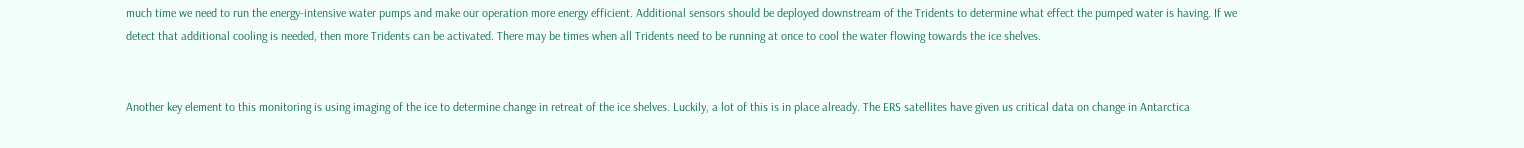much time we need to run the energy-intensive water pumps and make our operation more energy efficient. Additional sensors should be deployed downstream of the Tridents to determine what effect the pumped water is having. If we detect that additional cooling is needed, then more Tridents can be activated. There may be times when all Tridents need to be running at once to cool the water flowing towards the ice shelves.


Another key element to this monitoring is using imaging of the ice to determine change in retreat of the ice shelves. Luckily, a lot of this is in place already. The ERS satellites have given us critical data on change in Antarctica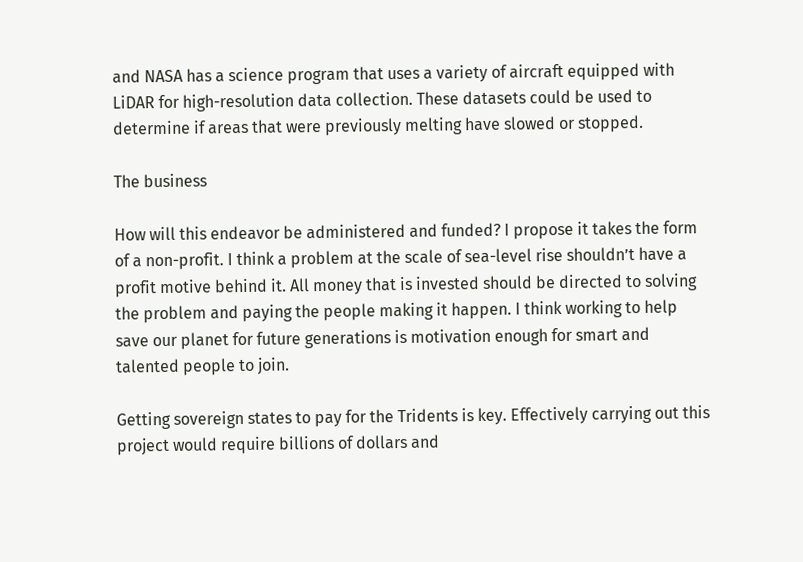and NASA has a science program that uses a variety of aircraft equipped with LiDAR for high-resolution data collection. These datasets could be used to determine if areas that were previously melting have slowed or stopped.

The business

How will this endeavor be administered and funded? I propose it takes the form of a non-profit. I think a problem at the scale of sea-level rise shouldn’t have a profit motive behind it. All money that is invested should be directed to solving the problem and paying the people making it happen. I think working to help save our planet for future generations is motivation enough for smart and talented people to join.

Getting sovereign states to pay for the Tridents is key. Effectively carrying out this project would require billions of dollars and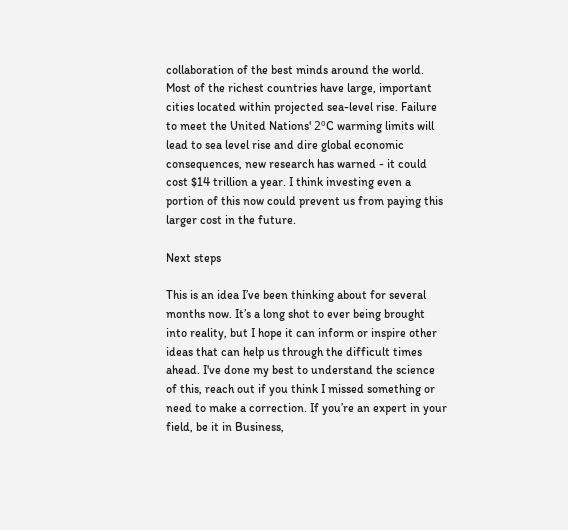collaboration of the best minds around the world. Most of the richest countries have large, important cities located within projected sea-level rise. Failure to meet the United Nations' 2ºC warming limits will lead to sea level rise and dire global economic consequences, new research has warned - it could cost $14 trillion a year. I think investing even a portion of this now could prevent us from paying this larger cost in the future.

Next steps

This is an idea I’ve been thinking about for several months now. It’s a long shot to ever being brought into reality, but I hope it can inform or inspire other ideas that can help us through the difficult times ahead. I've done my best to understand the science of this, reach out if you think I missed something or need to make a correction. If you’re an expert in your field, be it in Business,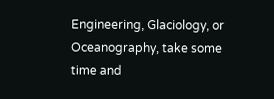Engineering, Glaciology, or Oceanography, take some time and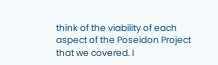think of the viability of each aspect of the Poseidon Project that we covered. I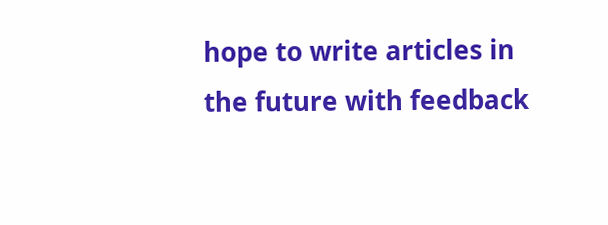hope to write articles in the future with feedback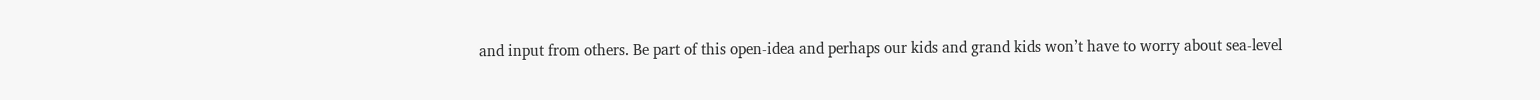and input from others. Be part of this open-idea and perhaps our kids and grand kids won’t have to worry about sea-level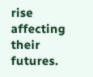rise affecting their futures.